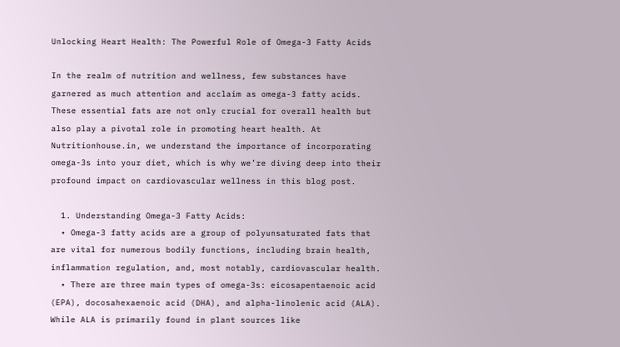Unlocking Heart Health: The Powerful Role of Omega-3 Fatty Acids

In the realm of nutrition and wellness, few substances have garnered as much attention and acclaim as omega-3 fatty acids. These essential fats are not only crucial for overall health but also play a pivotal role in promoting heart health. At Nutritionhouse.in, we understand the importance of incorporating omega-3s into your diet, which is why we’re diving deep into their profound impact on cardiovascular wellness in this blog post.

  1. Understanding Omega-3 Fatty Acids:
  • Omega-3 fatty acids are a group of polyunsaturated fats that are vital for numerous bodily functions, including brain health, inflammation regulation, and, most notably, cardiovascular health.
  • There are three main types of omega-3s: eicosapentaenoic acid (EPA), docosahexaenoic acid (DHA), and alpha-linolenic acid (ALA). While ALA is primarily found in plant sources like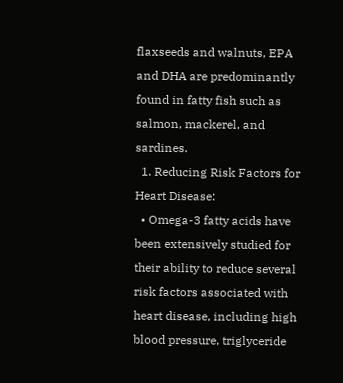flaxseeds and walnuts, EPA and DHA are predominantly found in fatty fish such as salmon, mackerel, and sardines.
  1. Reducing Risk Factors for Heart Disease:
  • Omega-3 fatty acids have been extensively studied for their ability to reduce several risk factors associated with heart disease, including high blood pressure, triglyceride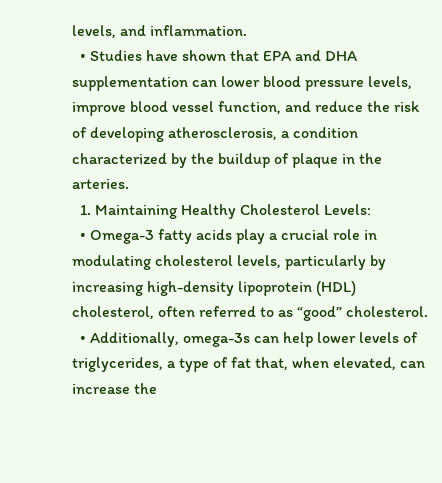levels, and inflammation.
  • Studies have shown that EPA and DHA supplementation can lower blood pressure levels, improve blood vessel function, and reduce the risk of developing atherosclerosis, a condition characterized by the buildup of plaque in the arteries.
  1. Maintaining Healthy Cholesterol Levels:
  • Omega-3 fatty acids play a crucial role in modulating cholesterol levels, particularly by increasing high-density lipoprotein (HDL) cholesterol, often referred to as “good” cholesterol.
  • Additionally, omega-3s can help lower levels of triglycerides, a type of fat that, when elevated, can increase the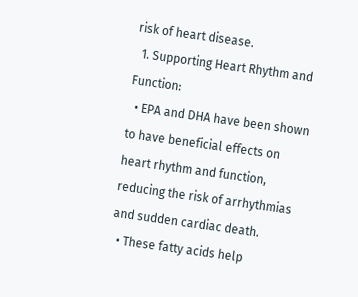risk of heart disease.
  1. Supporting Heart Rhythm and Function:
  • EPA and DHA have been shown to have beneficial effects on heart rhythm and function, reducing the risk of arrhythmias and sudden cardiac death.
  • These fatty acids help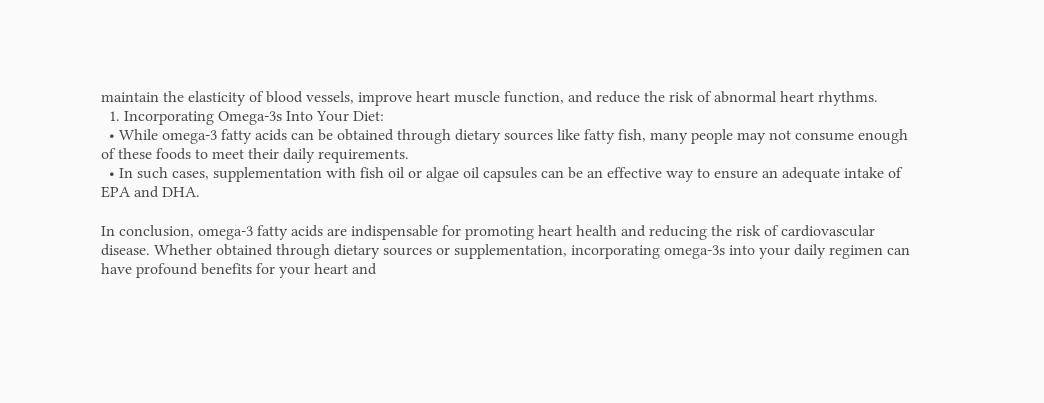maintain the elasticity of blood vessels, improve heart muscle function, and reduce the risk of abnormal heart rhythms.
  1. Incorporating Omega-3s Into Your Diet:
  • While omega-3 fatty acids can be obtained through dietary sources like fatty fish, many people may not consume enough of these foods to meet their daily requirements.
  • In such cases, supplementation with fish oil or algae oil capsules can be an effective way to ensure an adequate intake of EPA and DHA.

In conclusion, omega-3 fatty acids are indispensable for promoting heart health and reducing the risk of cardiovascular disease. Whether obtained through dietary sources or supplementation, incorporating omega-3s into your daily regimen can have profound benefits for your heart and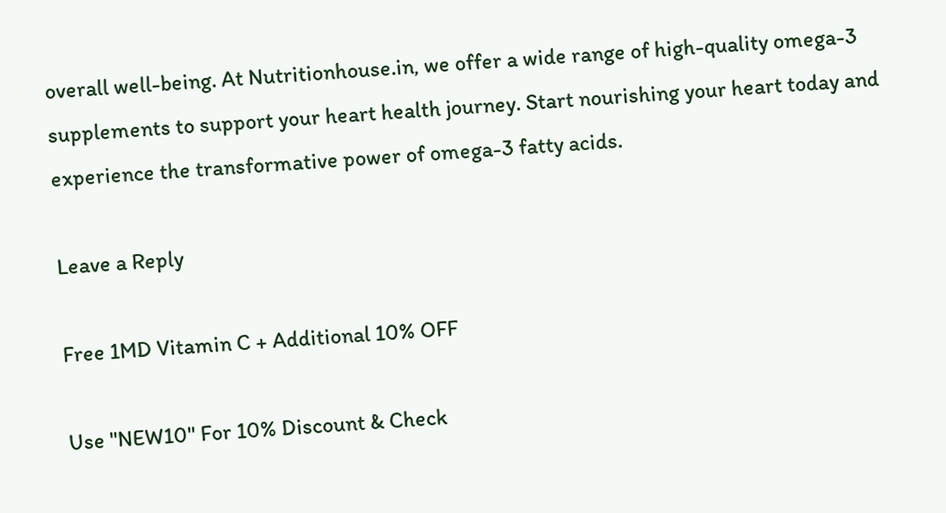overall well-being. At Nutritionhouse.in, we offer a wide range of high-quality omega-3 supplements to support your heart health journey. Start nourishing your heart today and experience the transformative power of omega-3 fatty acids.

Leave a Reply

Free 1MD Vitamin C + Additional 10% OFF

Use "NEW10" For 10% Discount & Check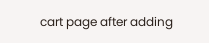cart page after adding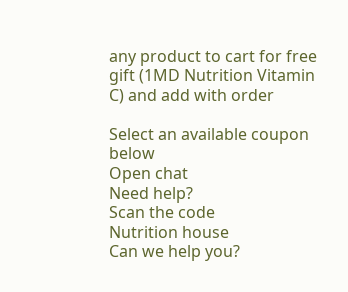any product to cart for free gift (1MD Nutrition Vitamin C) and add with order

Select an available coupon below
Open chat
Need help?
Scan the code
Nutrition house
Can we help you?